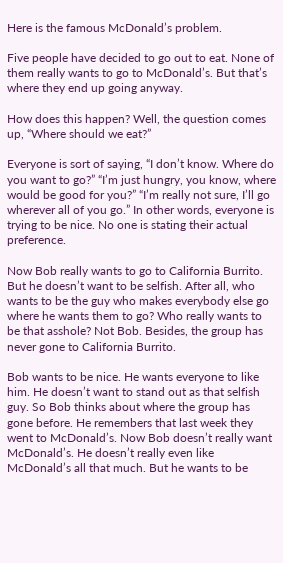Here is the famous McDonald’s problem.

Five people have decided to go out to eat. None of them really wants to go to McDonald’s. But that’s where they end up going anyway.

How does this happen? Well, the question comes up, “Where should we eat?”

Everyone is sort of saying, “I don’t know. Where do you want to go?” “I’m just hungry, you know, where would be good for you?” “I’m really not sure, I’ll go wherever all of you go.” In other words, everyone is trying to be nice. No one is stating their actual preference.

Now Bob really wants to go to California Burrito. But he doesn’t want to be selfish. After all, who wants to be the guy who makes everybody else go where he wants them to go? Who really wants to be that asshole? Not Bob. Besides, the group has never gone to California Burrito.

Bob wants to be nice. He wants everyone to like him. He doesn’t want to stand out as that selfish guy. So Bob thinks about where the group has gone before. He remembers that last week they went to McDonald’s. Now Bob doesn’t really want McDonald’s. He doesn’t really even like McDonald’s all that much. But he wants to be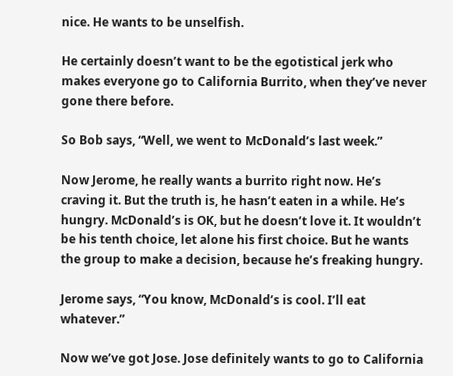nice. He wants to be unselfish.

He certainly doesn’t want to be the egotistical jerk who makes everyone go to California Burrito, when they’ve never gone there before.

So Bob says, “Well, we went to McDonald’s last week.”

Now Jerome, he really wants a burrito right now. He’s craving it. But the truth is, he hasn’t eaten in a while. He’s hungry. McDonald’s is OK, but he doesn’t love it. It wouldn’t be his tenth choice, let alone his first choice. But he wants the group to make a decision, because he’s freaking hungry.

Jerome says, “You know, McDonald’s is cool. I’ll eat whatever.”

Now we’ve got Jose. Jose definitely wants to go to California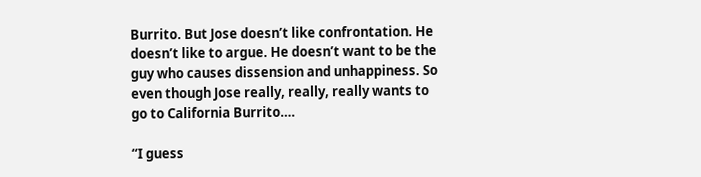Burrito. But Jose doesn’t like confrontation. He doesn’t like to argue. He doesn’t want to be the guy who causes dissension and unhappiness. So even though Jose really, really, really wants to go to California Burrito….

“I guess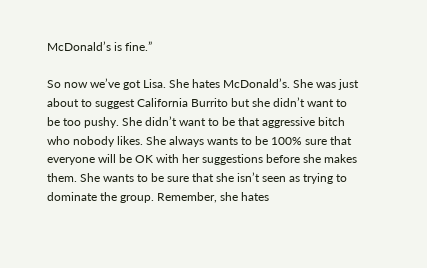McDonald’s is fine.”

So now we’ve got Lisa. She hates McDonald’s. She was just about to suggest California Burrito but she didn’t want to be too pushy. She didn’t want to be that aggressive bitch who nobody likes. She always wants to be 100% sure that everyone will be OK with her suggestions before she makes them. She wants to be sure that she isn’t seen as trying to dominate the group. Remember, she hates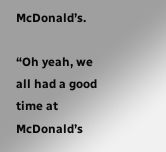McDonald’s.

“Oh yeah, we all had a good time at McDonald’s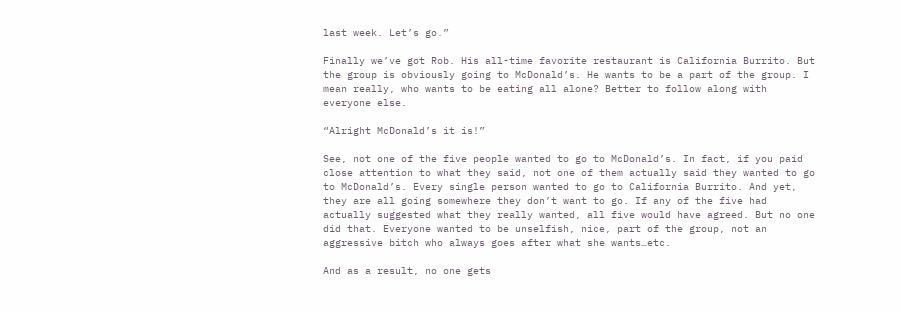last week. Let’s go.”

Finally we’ve got Rob. His all-time favorite restaurant is California Burrito. But the group is obviously going to McDonald’s. He wants to be a part of the group. I mean really, who wants to be eating all alone? Better to follow along with everyone else.

“Alright McDonald’s it is!”

See, not one of the five people wanted to go to McDonald’s. In fact, if you paid close attention to what they said, not one of them actually said they wanted to go to McDonald’s. Every single person wanted to go to California Burrito. And yet, they are all going somewhere they don’t want to go. If any of the five had actually suggested what they really wanted, all five would have agreed. But no one did that. Everyone wanted to be unselfish, nice, part of the group, not an aggressive bitch who always goes after what she wants…etc.

And as a result, no one gets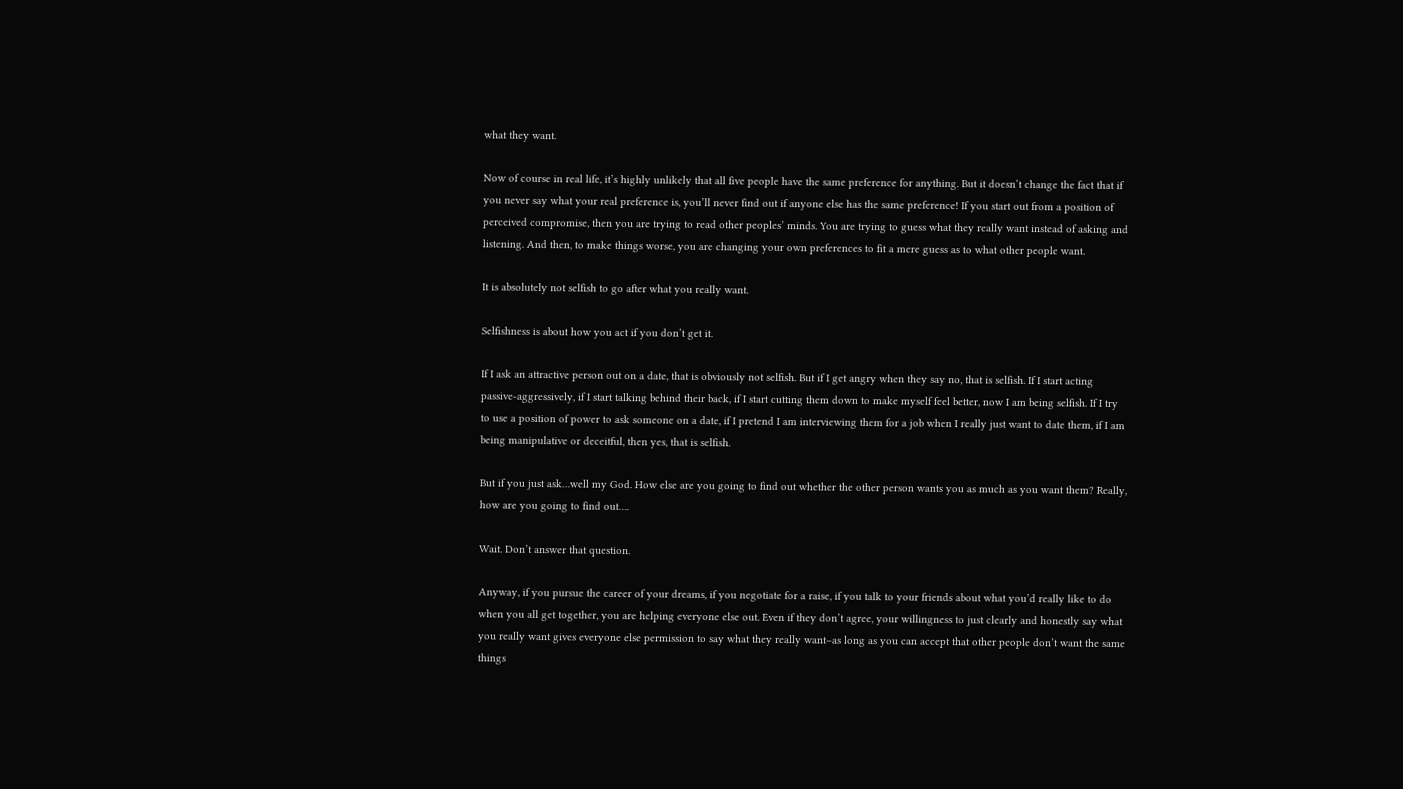what they want.

Now of course in real life, it’s highly unlikely that all five people have the same preference for anything. But it doesn’t change the fact that if you never say what your real preference is, you’ll never find out if anyone else has the same preference! If you start out from a position of perceived compromise, then you are trying to read other peoples’ minds. You are trying to guess what they really want instead of asking and listening. And then, to make things worse, you are changing your own preferences to fit a mere guess as to what other people want.

It is absolutely not selfish to go after what you really want.

Selfishness is about how you act if you don’t get it.

If I ask an attractive person out on a date, that is obviously not selfish. But if I get angry when they say no, that is selfish. If I start acting passive-aggressively, if I start talking behind their back, if I start cutting them down to make myself feel better, now I am being selfish. If I try to use a position of power to ask someone on a date, if I pretend I am interviewing them for a job when I really just want to date them, if I am being manipulative or deceitful, then yes, that is selfish.

But if you just ask…well my God. How else are you going to find out whether the other person wants you as much as you want them? Really, how are you going to find out….

Wait. Don’t answer that question.

Anyway, if you pursue the career of your dreams, if you negotiate for a raise, if you talk to your friends about what you’d really like to do when you all get together, you are helping everyone else out. Even if they don’t agree, your willingness to just clearly and honestly say what you really want gives everyone else permission to say what they really want–as long as you can accept that other people don’t want the same things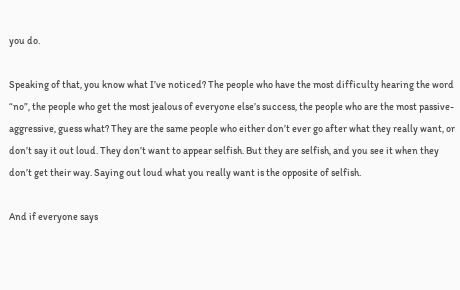you do.

Speaking of that, you know what I’ve noticed? The people who have the most difficulty hearing the word “no”, the people who get the most jealous of everyone else’s success, the people who are the most passive-aggressive, guess what? They are the same people who either don’t ever go after what they really want, or don’t say it out loud. They don’t want to appear selfish. But they are selfish, and you see it when they don’t get their way. Saying out loud what you really want is the opposite of selfish.

And if everyone says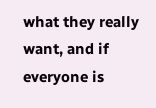what they really want, and if everyone is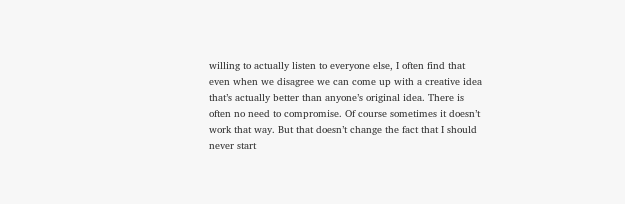willing to actually listen to everyone else, I often find that even when we disagree we can come up with a creative idea that’s actually better than anyone’s original idea. There is often no need to compromise. Of course sometimes it doesn’t work that way. But that doesn’t change the fact that I should never start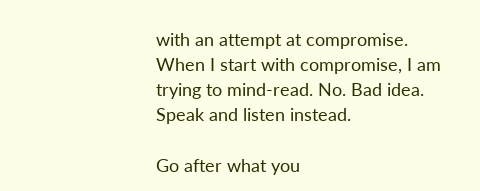with an attempt at compromise. When I start with compromise, I am trying to mind-read. No. Bad idea. Speak and listen instead.

Go after what you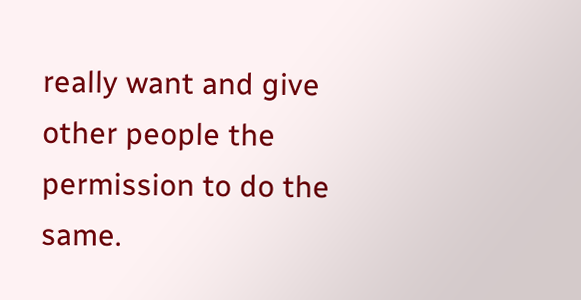really want and give other people the permission to do the same.